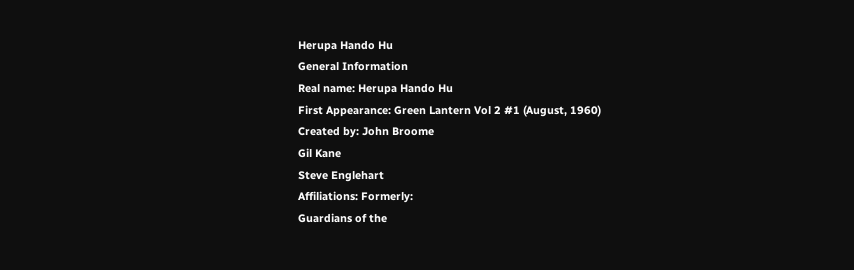Herupa Hando Hu
General Information
Real name: Herupa Hando Hu
First Appearance: Green Lantern Vol 2 #1 (August, 1960)
Created by: John Broome
Gil Kane
Steve Englehart
Affiliations: Formerly:
Guardians of the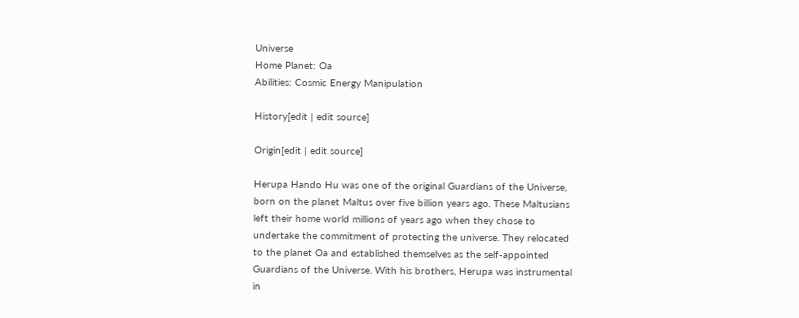Universe
Home Planet: Oa
Abilities: Cosmic Energy Manipulation

History[edit | edit source]

Origin[edit | edit source]

Herupa Hando Hu was one of the original Guardians of the Universe, born on the planet Maltus over five billion years ago. These Maltusians left their home world millions of years ago when they chose to undertake the commitment of protecting the universe. They relocated to the planet Oa and established themselves as the self-appointed Guardians of the Universe. With his brothers, Herupa was instrumental in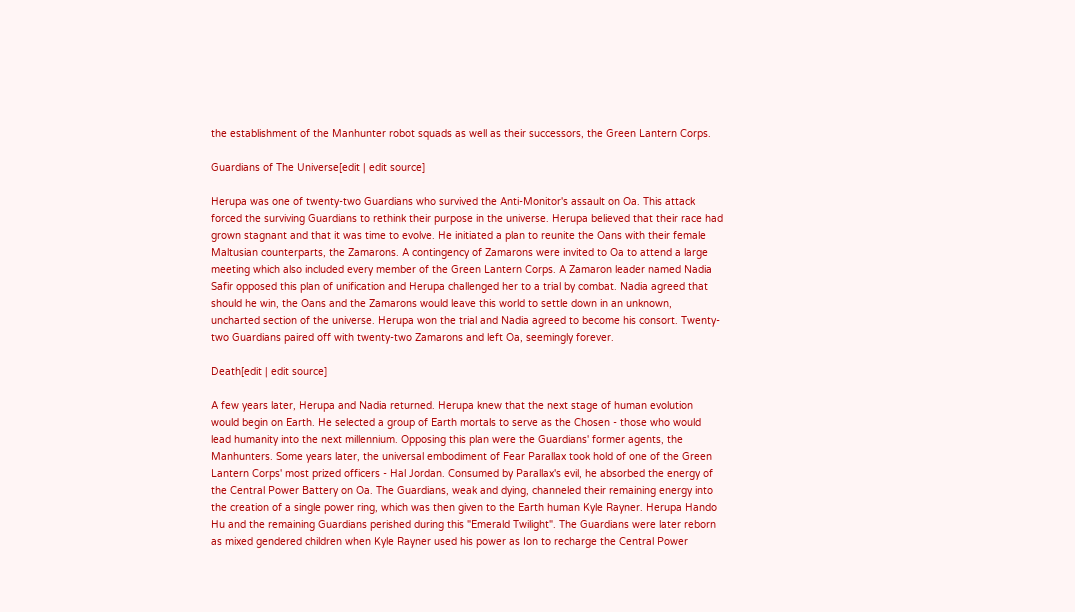the establishment of the Manhunter robot squads as well as their successors, the Green Lantern Corps.

Guardians of The Universe[edit | edit source]

Herupa was one of twenty-two Guardians who survived the Anti-Monitor's assault on Oa. This attack forced the surviving Guardians to rethink their purpose in the universe. Herupa believed that their race had grown stagnant and that it was time to evolve. He initiated a plan to reunite the Oans with their female Maltusian counterparts, the Zamarons. A contingency of Zamarons were invited to Oa to attend a large meeting which also included every member of the Green Lantern Corps. A Zamaron leader named Nadia Safir opposed this plan of unification and Herupa challenged her to a trial by combat. Nadia agreed that should he win, the Oans and the Zamarons would leave this world to settle down in an unknown, uncharted section of the universe. Herupa won the trial and Nadia agreed to become his consort. Twenty-two Guardians paired off with twenty-two Zamarons and left Oa, seemingly forever.

Death[edit | edit source]

A few years later, Herupa and Nadia returned. Herupa knew that the next stage of human evolution would begin on Earth. He selected a group of Earth mortals to serve as the Chosen - those who would lead humanity into the next millennium. Opposing this plan were the Guardians' former agents, the Manhunters. Some years later, the universal embodiment of Fear Parallax took hold of one of the Green Lantern Corps' most prized officers - Hal Jordan. Consumed by Parallax's evil, he absorbed the energy of the Central Power Battery on Oa. The Guardians, weak and dying, channeled their remaining energy into the creation of a single power ring, which was then given to the Earth human Kyle Rayner. Herupa Hando Hu and the remaining Guardians perished during this "Emerald Twilight". The Guardians were later reborn as mixed gendered children when Kyle Rayner used his power as Ion to recharge the Central Power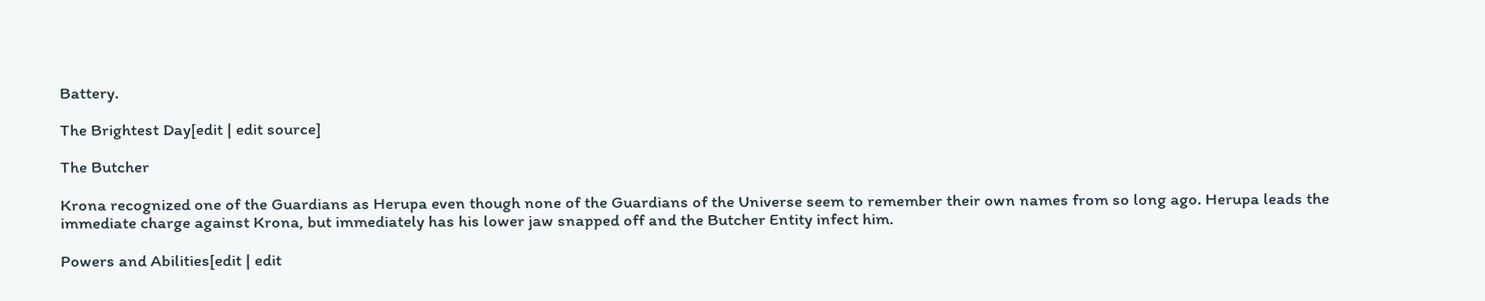Battery.

The Brightest Day[edit | edit source]

The Butcher

Krona recognized one of the Guardians as Herupa even though none of the Guardians of the Universe seem to remember their own names from so long ago. Herupa leads the immediate charge against Krona, but immediately has his lower jaw snapped off and the Butcher Entity infect him.

Powers and Abilities[edit | edit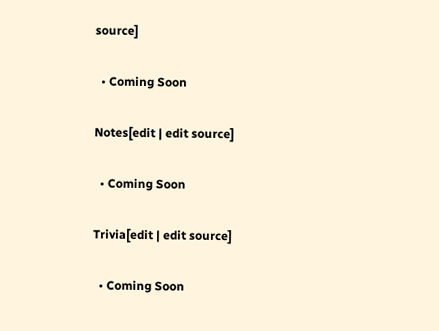source]

  • Coming Soon

Notes[edit | edit source]

  • Coming Soon

Trivia[edit | edit source]

  • Coming Soon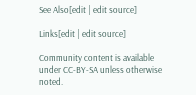See Also[edit | edit source]

Links[edit | edit source]

Community content is available under CC-BY-SA unless otherwise noted.